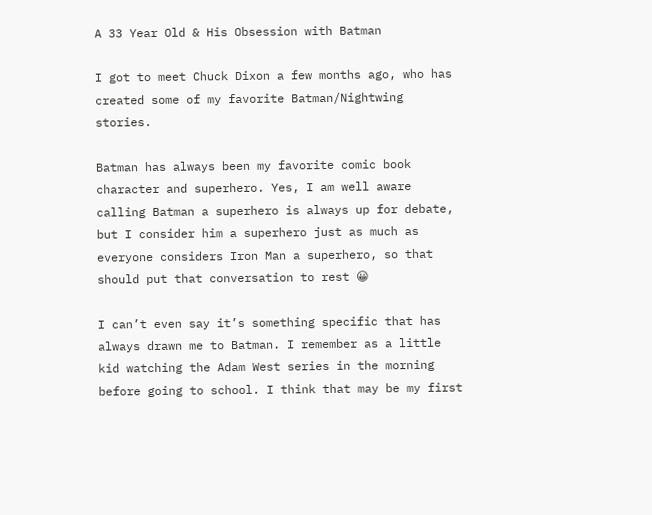A 33 Year Old & His Obsession with Batman

I got to meet Chuck Dixon a few months ago, who has created some of my favorite Batman/Nightwing stories.

Batman has always been my favorite comic book character and superhero. Yes, I am well aware calling Batman a superhero is always up for debate, but I consider him a superhero just as much as everyone considers Iron Man a superhero, so that should put that conversation to rest 😀

I can’t even say it’s something specific that has always drawn me to Batman. I remember as a little kid watching the Adam West series in the morning before going to school. I think that may be my first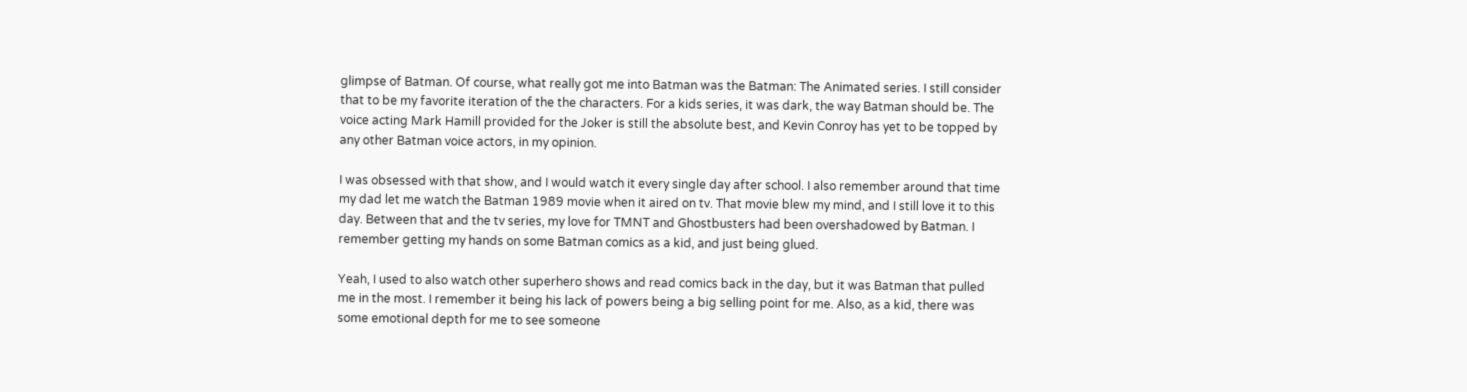glimpse of Batman. Of course, what really got me into Batman was the Batman: The Animated series. I still consider that to be my favorite iteration of the the characters. For a kids series, it was dark, the way Batman should be. The voice acting Mark Hamill provided for the Joker is still the absolute best, and Kevin Conroy has yet to be topped by any other Batman voice actors, in my opinion.

I was obsessed with that show, and I would watch it every single day after school. I also remember around that time my dad let me watch the Batman 1989 movie when it aired on tv. That movie blew my mind, and I still love it to this day. Between that and the tv series, my love for TMNT and Ghostbusters had been overshadowed by Batman. I remember getting my hands on some Batman comics as a kid, and just being glued.

Yeah, I used to also watch other superhero shows and read comics back in the day, but it was Batman that pulled me in the most. I remember it being his lack of powers being a big selling point for me. Also, as a kid, there was some emotional depth for me to see someone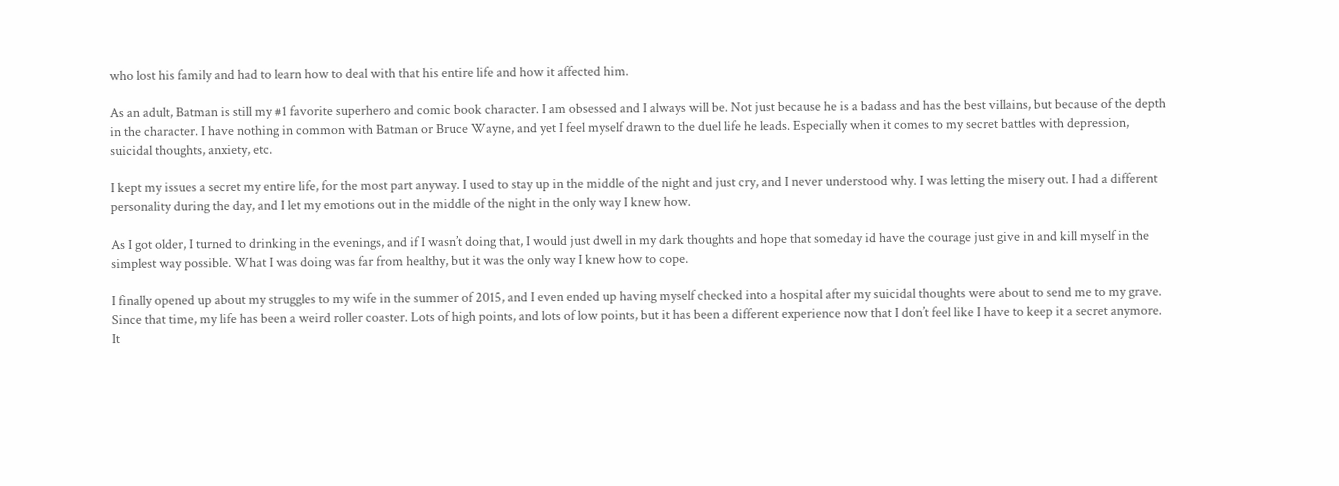who lost his family and had to learn how to deal with that his entire life and how it affected him.

As an adult, Batman is still my #1 favorite superhero and comic book character. I am obsessed and I always will be. Not just because he is a badass and has the best villains, but because of the depth in the character. I have nothing in common with Batman or Bruce Wayne, and yet I feel myself drawn to the duel life he leads. Especially when it comes to my secret battles with depression, suicidal thoughts, anxiety, etc.

I kept my issues a secret my entire life, for the most part anyway. I used to stay up in the middle of the night and just cry, and I never understood why. I was letting the misery out. I had a different personality during the day, and I let my emotions out in the middle of the night in the only way I knew how.

As I got older, I turned to drinking in the evenings, and if I wasn’t doing that, I would just dwell in my dark thoughts and hope that someday id have the courage just give in and kill myself in the simplest way possible. What I was doing was far from healthy, but it was the only way I knew how to cope.

I finally opened up about my struggles to my wife in the summer of 2015, and I even ended up having myself checked into a hospital after my suicidal thoughts were about to send me to my grave. Since that time, my life has been a weird roller coaster. Lots of high points, and lots of low points, but it has been a different experience now that I don’t feel like I have to keep it a secret anymore. It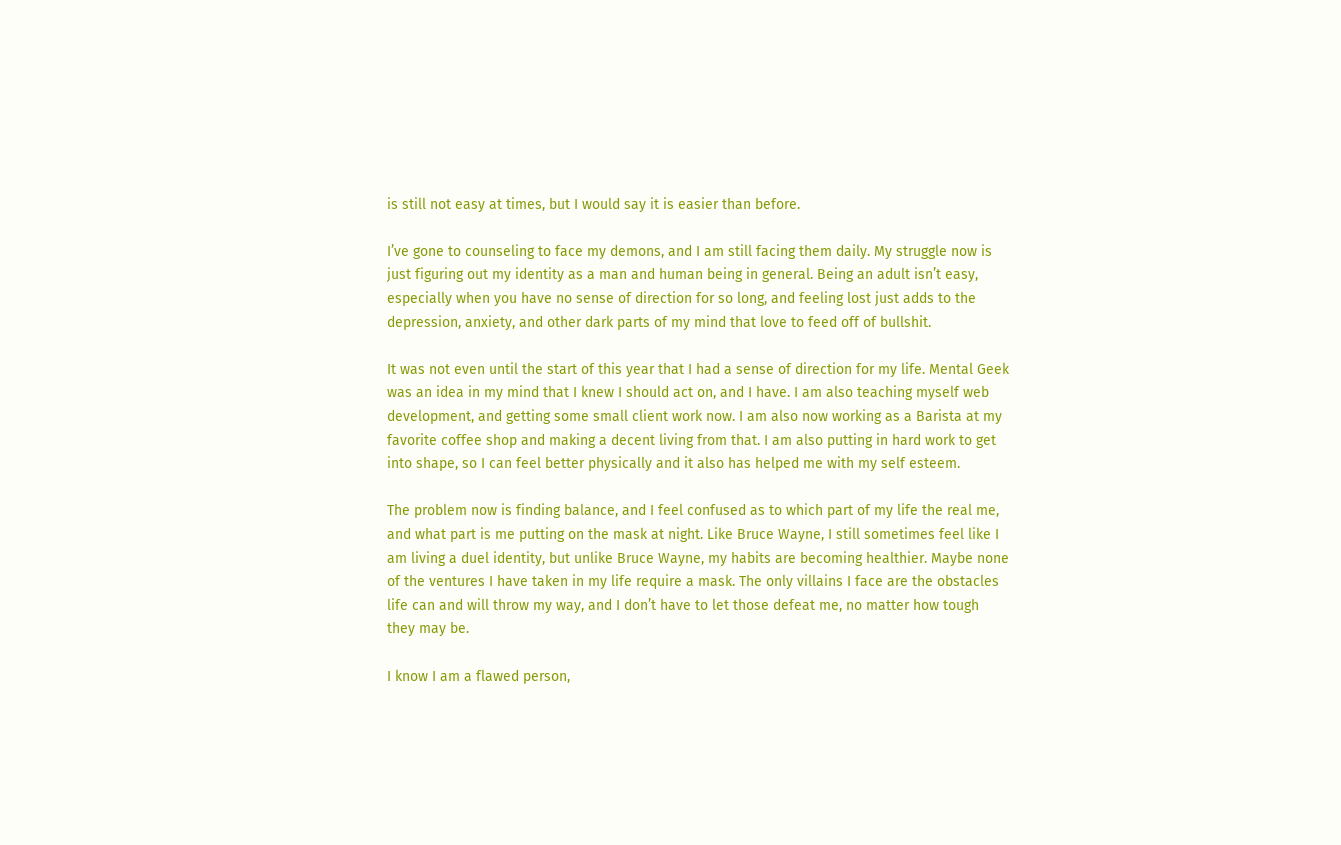is still not easy at times, but I would say it is easier than before.

I’ve gone to counseling to face my demons, and I am still facing them daily. My struggle now is just figuring out my identity as a man and human being in general. Being an adult isn’t easy, especially when you have no sense of direction for so long, and feeling lost just adds to the depression, anxiety, and other dark parts of my mind that love to feed off of bullshit.

It was not even until the start of this year that I had a sense of direction for my life. Mental Geek was an idea in my mind that I knew I should act on, and I have. I am also teaching myself web development, and getting some small client work now. I am also now working as a Barista at my favorite coffee shop and making a decent living from that. I am also putting in hard work to get into shape, so I can feel better physically and it also has helped me with my self esteem.

The problem now is finding balance, and I feel confused as to which part of my life the real me, and what part is me putting on the mask at night. Like Bruce Wayne, I still sometimes feel like I am living a duel identity, but unlike Bruce Wayne, my habits are becoming healthier. Maybe none of the ventures I have taken in my life require a mask. The only villains I face are the obstacles life can and will throw my way, and I don’t have to let those defeat me, no matter how tough they may be.

I know I am a flawed person,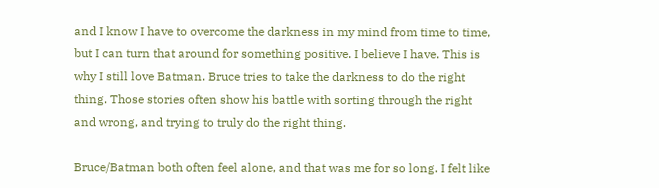and I know I have to overcome the darkness in my mind from time to time, but I can turn that around for something positive. I believe I have. This is why I still love Batman. Bruce tries to take the darkness to do the right thing. Those stories often show his battle with sorting through the right and wrong, and trying to truly do the right thing.

Bruce/Batman both often feel alone, and that was me for so long. I felt like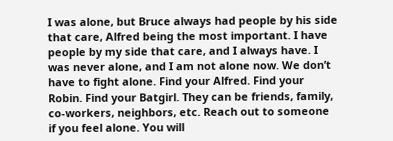I was alone, but Bruce always had people by his side that care, Alfred being the most important. I have people by my side that care, and I always have. I was never alone, and I am not alone now. We don’t have to fight alone. Find your Alfred. Find your Robin. Find your Batgirl. They can be friends, family, co-workers, neighbors, etc. Reach out to someone if you feel alone. You will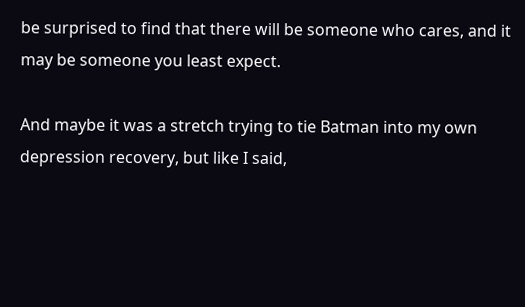be surprised to find that there will be someone who cares, and it may be someone you least expect.

And maybe it was a stretch trying to tie Batman into my own depression recovery, but like I said,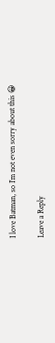I love Batman, so I’m not even sorry about this 😀

Leave a Reply